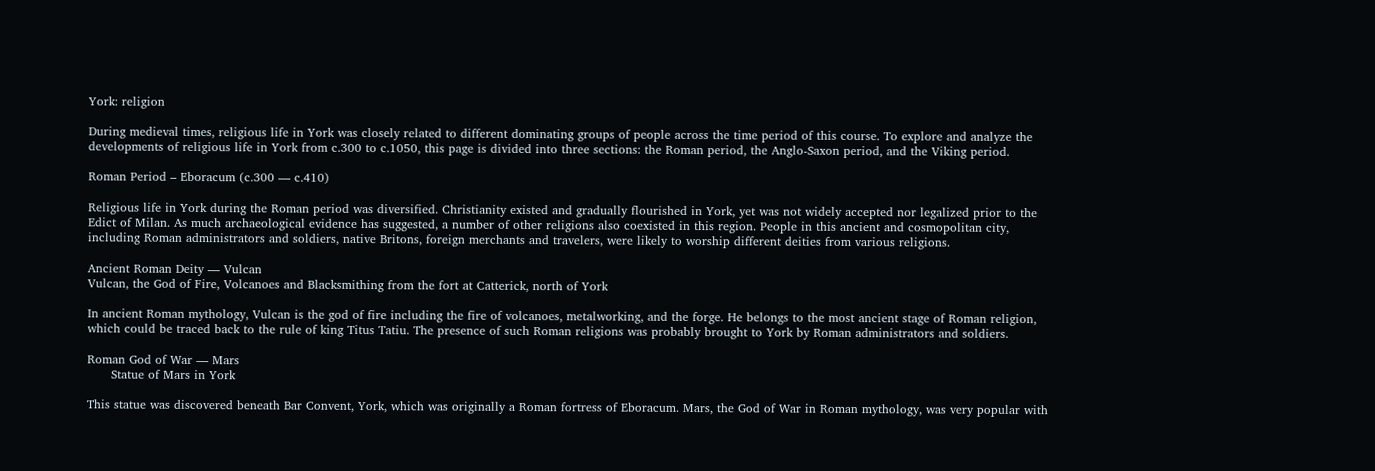York: religion

During medieval times, religious life in York was closely related to different dominating groups of people across the time period of this course. To explore and analyze the developments of religious life in York from c.300 to c.1050, this page is divided into three sections: the Roman period, the Anglo-Saxon period, and the Viking period.

Roman Period – Eboracum (c.300 — c.410)

Religious life in York during the Roman period was diversified. Christianity existed and gradually flourished in York, yet was not widely accepted nor legalized prior to the Edict of Milan. As much archaeological evidence has suggested, a number of other religions also coexisted in this region. People in this ancient and cosmopolitan city, including Roman administrators and soldiers, native Britons, foreign merchants and travelers, were likely to worship different deities from various religions.

Ancient Roman Deity — Vulcan
Vulcan, the God of Fire, Volcanoes and Blacksmithing from the fort at Catterick, north of York

In ancient Roman mythology, Vulcan is the god of fire including the fire of volcanoes, metalworking, and the forge. He belongs to the most ancient stage of Roman religion, which could be traced back to the rule of king Titus Tatiu. The presence of such Roman religions was probably brought to York by Roman administrators and soldiers.

Roman God of War — Mars
      Statue of Mars in York

This statue was discovered beneath Bar Convent, York, which was originally a Roman fortress of Eboracum. Mars, the God of War in Roman mythology, was very popular with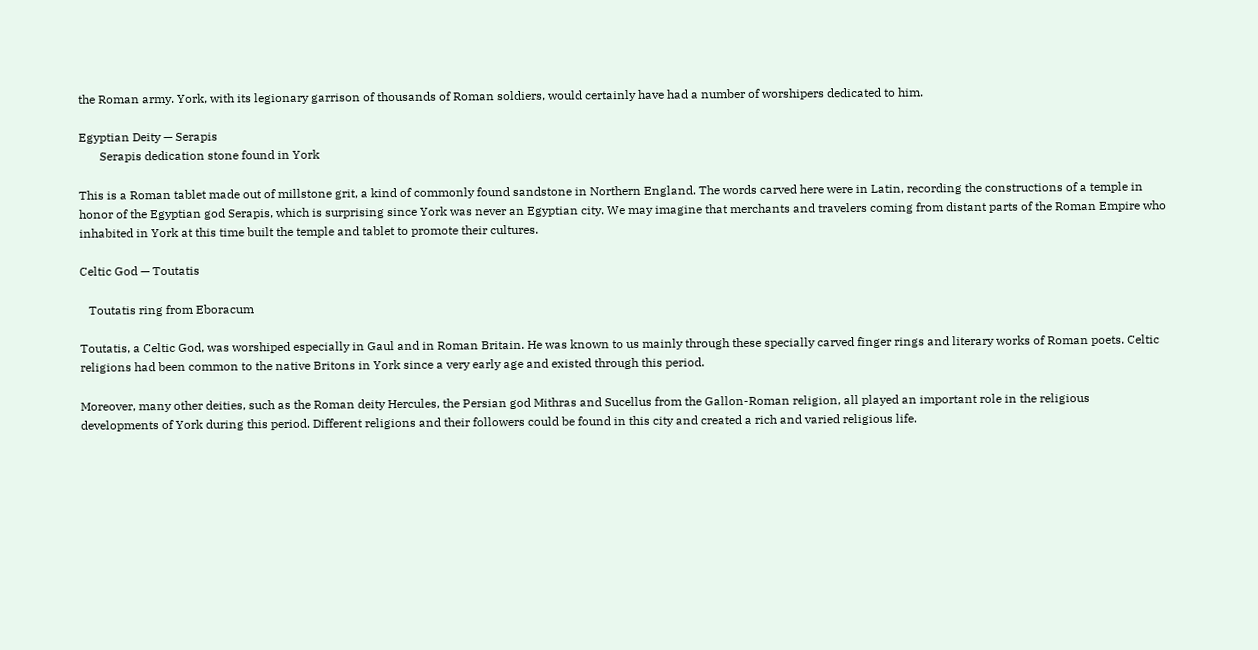the Roman army. York, with its legionary garrison of thousands of Roman soldiers, would certainly have had a number of worshipers dedicated to him.

Egyptian Deity — Serapis
       Serapis dedication stone found in York

This is a Roman tablet made out of millstone grit, a kind of commonly found sandstone in Northern England. The words carved here were in Latin, recording the constructions of a temple in honor of the Egyptian god Serapis, which is surprising since York was never an Egyptian city. We may imagine that merchants and travelers coming from distant parts of the Roman Empire who inhabited in York at this time built the temple and tablet to promote their cultures.

Celtic God — Toutatis

   Toutatis ring from Eboracum

Toutatis, a Celtic God, was worshiped especially in Gaul and in Roman Britain. He was known to us mainly through these specially carved finger rings and literary works of Roman poets. Celtic religions had been common to the native Britons in York since a very early age and existed through this period.

Moreover, many other deities, such as the Roman deity Hercules, the Persian god Mithras and Sucellus from the Gallon-Roman religion, all played an important role in the religious developments of York during this period. Different religions and their followers could be found in this city and created a rich and varied religious life.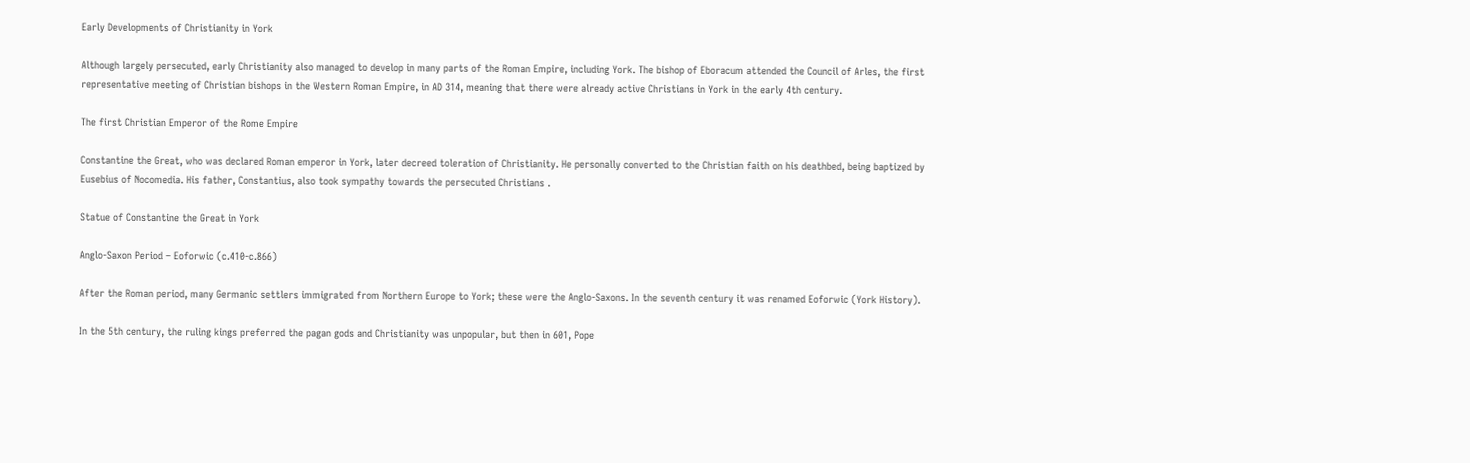Early Developments of Christianity in York

Although largely persecuted, early Christianity also managed to develop in many parts of the Roman Empire, including York. The bishop of Eboracum attended the Council of Arles, the first representative meeting of Christian bishops in the Western Roman Empire, in AD 314, meaning that there were already active Christians in York in the early 4th century.

The first Christian Emperor of the Rome Empire

Constantine the Great, who was declared Roman emperor in York, later decreed toleration of Christianity. He personally converted to the Christian faith on his deathbed, being baptized by Eusebius of Nocomedia. His father, Constantius, also took sympathy towards the persecuted Christians .

Statue of Constantine the Great in York

Anglo-Saxon Period – Eoforwic (c.410-c.866)

After the Roman period, many Germanic settlers immigrated from Northern Europe to York; these were the Anglo-Saxons. In the seventh century it was renamed Eoforwic (York History).

In the 5th century, the ruling kings preferred the pagan gods and Christianity was unpopular, but then in 601, Pope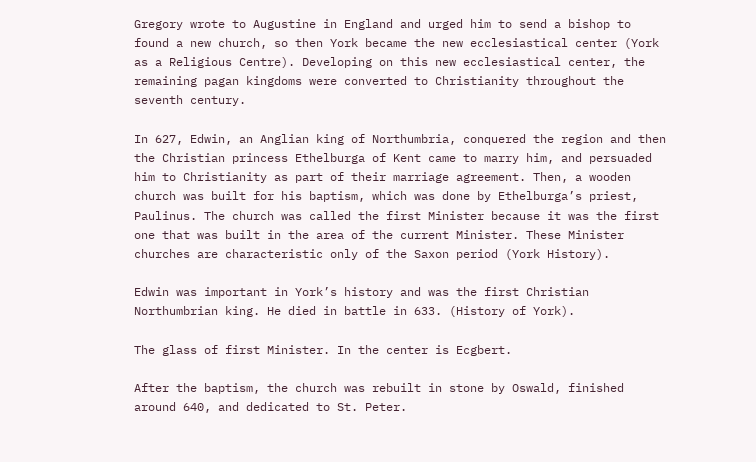Gregory wrote to Augustine in England and urged him to send a bishop to found a new church, so then York became the new ecclesiastical center (York as a Religious Centre). Developing on this new ecclesiastical center, the remaining pagan kingdoms were converted to Christianity throughout the seventh century.

In 627, Edwin, an Anglian king of Northumbria, conquered the region and then the Christian princess Ethelburga of Kent came to marry him, and persuaded him to Christianity as part of their marriage agreement. Then, a wooden church was built for his baptism, which was done by Ethelburga’s priest, Paulinus. The church was called the first Minister because it was the first one that was built in the area of the current Minister. These Minister churches are characteristic only of the Saxon period (York History).

Edwin was important in York’s history and was the first Christian Northumbrian king. He died in battle in 633. (History of York).

The glass of first Minister. In the center is Ecgbert.

After the baptism, the church was rebuilt in stone by Oswald, finished around 640, and dedicated to St. Peter.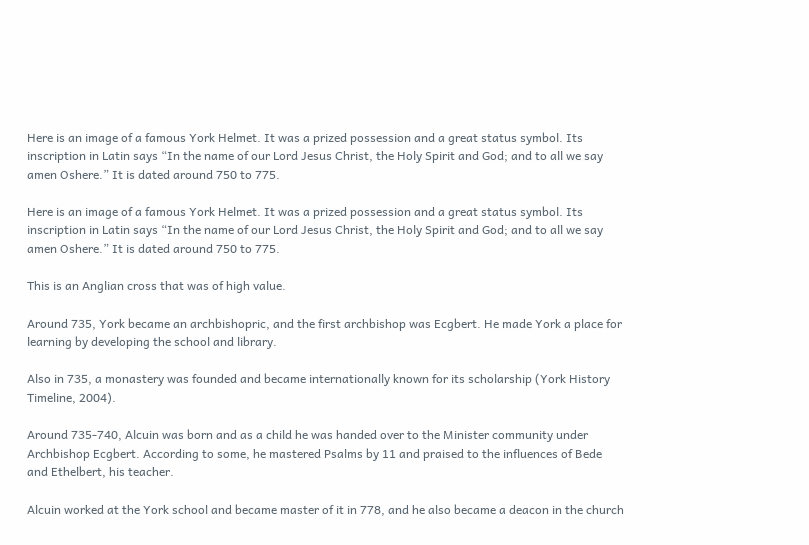Here is an image of a famous York Helmet. It was a prized possession and a great status symbol. Its inscription in Latin says “In the name of our Lord Jesus Christ, the Holy Spirit and God; and to all we say amen Oshere.” It is dated around 750 to 775.

Here is an image of a famous York Helmet. It was a prized possession and a great status symbol. Its inscription in Latin says “In the name of our Lord Jesus Christ, the Holy Spirit and God; and to all we say amen Oshere.” It is dated around 750 to 775.

This is an Anglian cross that was of high value.

Around 735, York became an archbishopric, and the first archbishop was Ecgbert. He made York a place for learning by developing the school and library.

Also in 735, a monastery was founded and became internationally known for its scholarship (York History Timeline, 2004).

Around 735-740, Alcuin was born and as a child he was handed over to the Minister community under Archbishop Ecgbert. According to some, he mastered Psalms by 11 and praised to the influences of Bede and Ethelbert, his teacher.

Alcuin worked at the York school and became master of it in 778, and he also became a deacon in the church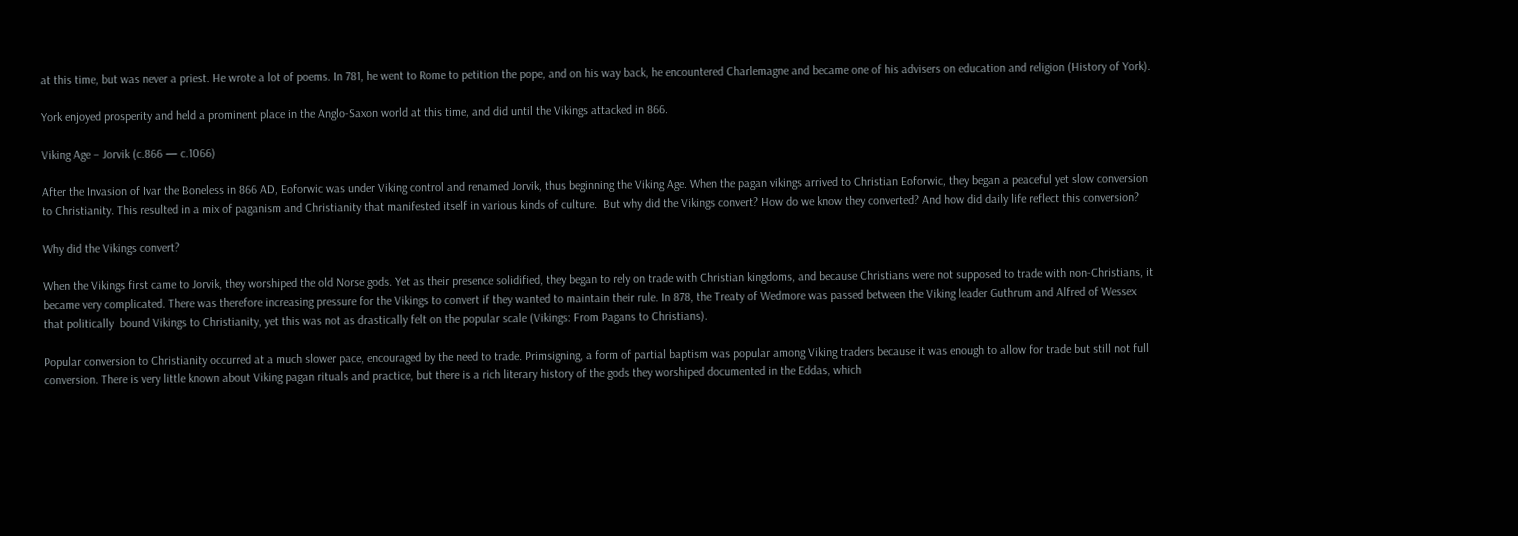at this time, but was never a priest. He wrote a lot of poems. In 781, he went to Rome to petition the pope, and on his way back, he encountered Charlemagne and became one of his advisers on education and religion (History of York).

York enjoyed prosperity and held a prominent place in the Anglo-Saxon world at this time, and did until the Vikings attacked in 866.

Viking Age – Jorvik (c.866 — c.1066)

After the Invasion of Ivar the Boneless in 866 AD, Eoforwic was under Viking control and renamed Jorvik, thus beginning the Viking Age. When the pagan vikings arrived to Christian Eoforwic, they began a peaceful yet slow conversion to Christianity. This resulted in a mix of paganism and Christianity that manifested itself in various kinds of culture.  But why did the Vikings convert? How do we know they converted? And how did daily life reflect this conversion?

Why did the Vikings convert?

When the Vikings first came to Jorvik, they worshiped the old Norse gods. Yet as their presence solidified, they began to rely on trade with Christian kingdoms, and because Christians were not supposed to trade with non-Christians, it became very complicated. There was therefore increasing pressure for the Vikings to convert if they wanted to maintain their rule. In 878, the Treaty of Wedmore was passed between the Viking leader Guthrum and Alfred of Wessex that politically  bound Vikings to Christianity, yet this was not as drastically felt on the popular scale (Vikings: From Pagans to Christians).

Popular conversion to Christianity occurred at a much slower pace, encouraged by the need to trade. Primsigning, a form of partial baptism was popular among Viking traders because it was enough to allow for trade but still not full conversion. There is very little known about Viking pagan rituals and practice, but there is a rich literary history of the gods they worshiped documented in the Eddas, which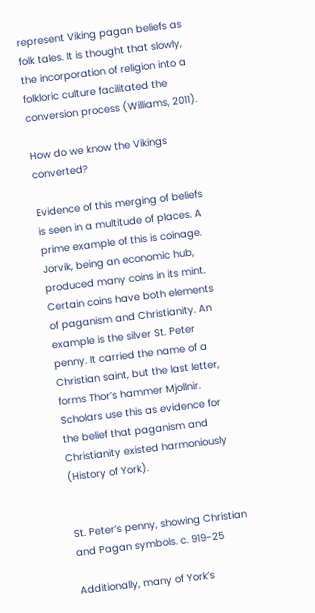represent Viking pagan beliefs as folk tales. It is thought that slowly, the incorporation of religion into a folkloric culture facilitated the conversion process (Williams, 2011).

How do we know the Vikings converted?

Evidence of this merging of beliefs is seen in a multitude of places. A prime example of this is coinage. Jorvik, being an economic hub, produced many coins in its mint. Certain coins have both elements of paganism and Christianity. An example is the silver St. Peter penny. It carried the name of a Christian saint, but the last letter, forms Thor’s hammer Mjollnir. Scholars use this as evidence for the belief that paganism and Christianity existed harmoniously (History of York).


St. Peter’s penny, showing Christian and Pagan symbols. c. 919-25

Additionally, many of York’s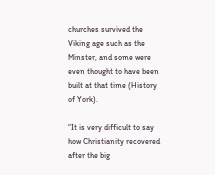churches survived the Viking age such as the Minster, and some were even thought to have been built at that time (History of York).

“It is very difficult to say how Christianity recovered after the big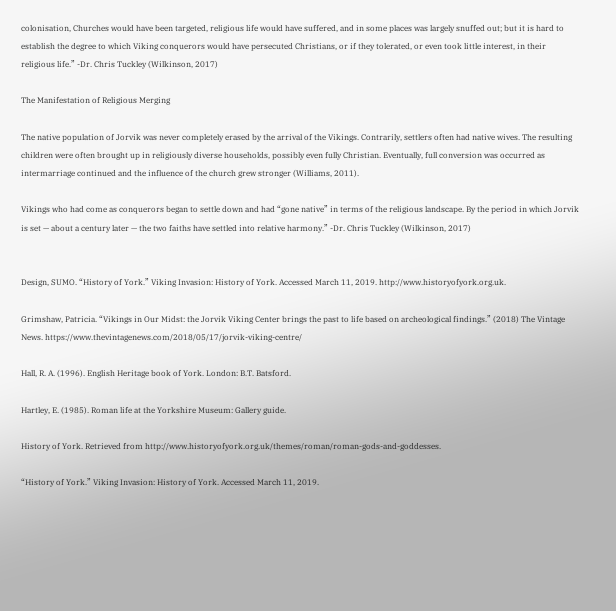colonisation, Churches would have been targeted, religious life would have suffered, and in some places was largely snuffed out; but it is hard to establish the degree to which Viking conquerors would have persecuted Christians, or if they tolerated, or even took little interest, in their religious life.” -Dr. Chris Tuckley (Wilkinson, 2017)

The Manifestation of Religious Merging

The native population of Jorvik was never completely erased by the arrival of the Vikings. Contrarily, settlers often had native wives. The resulting children were often brought up in religiously diverse households, possibly even fully Christian. Eventually, full conversion was occurred as intermarriage continued and the influence of the church grew stronger (Williams, 2011).

Vikings who had come as conquerors began to settle down and had “gone native” in terms of the religious landscape. By the period in which Jorvik is set — about a century later — the two faiths have settled into relative harmony.” -Dr. Chris Tuckley (Wilkinson, 2017)


Design, SUMO. “History of York.” Viking Invasion: History of York. Accessed March 11, 2019. http://www.historyofyork.org.uk.

Grimshaw, Patricia. “Vikings in Our Midst: the Jorvik Viking Center brings the past to life based on archeological findings.” (2018) The Vintage News. https://www.thevintagenews.com/2018/05/17/jorvik-viking-centre/

Hall, R. A. (1996). English Heritage book of York. London: B.T. Batsford.

Hartley, E. (1985). Roman life at the Yorkshire Museum: Gallery guide.

History of York. Retrieved from http://www.historyofyork.org.uk/themes/roman/roman-gods-and-goddesses.

“History of York.” Viking Invasion: History of York. Accessed March 11, 2019.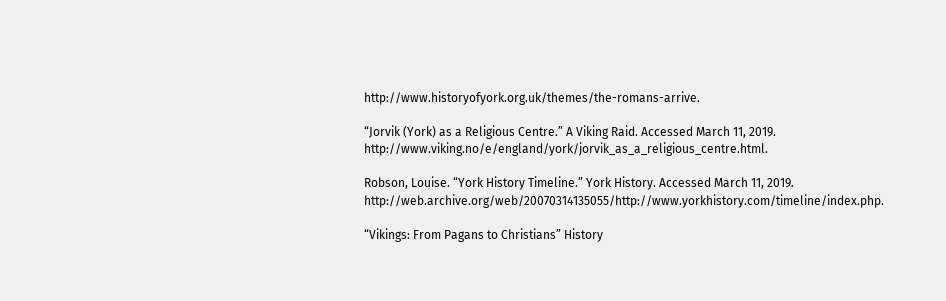http://www.historyofyork.org.uk/themes/the-romans-arrive.

“Jorvik (York) as a Religious Centre.” A Viking Raid. Accessed March 11, 2019. http://www.viking.no/e/england/york/jorvik_as_a_religious_centre.html.

Robson, Louise. “York History Timeline.” York History. Accessed March 11, 2019. http://web.archive.org/web/20070314135055/http://www.yorkhistory.com/timeline/index.php.

“Vikings: From Pagans to Christians” History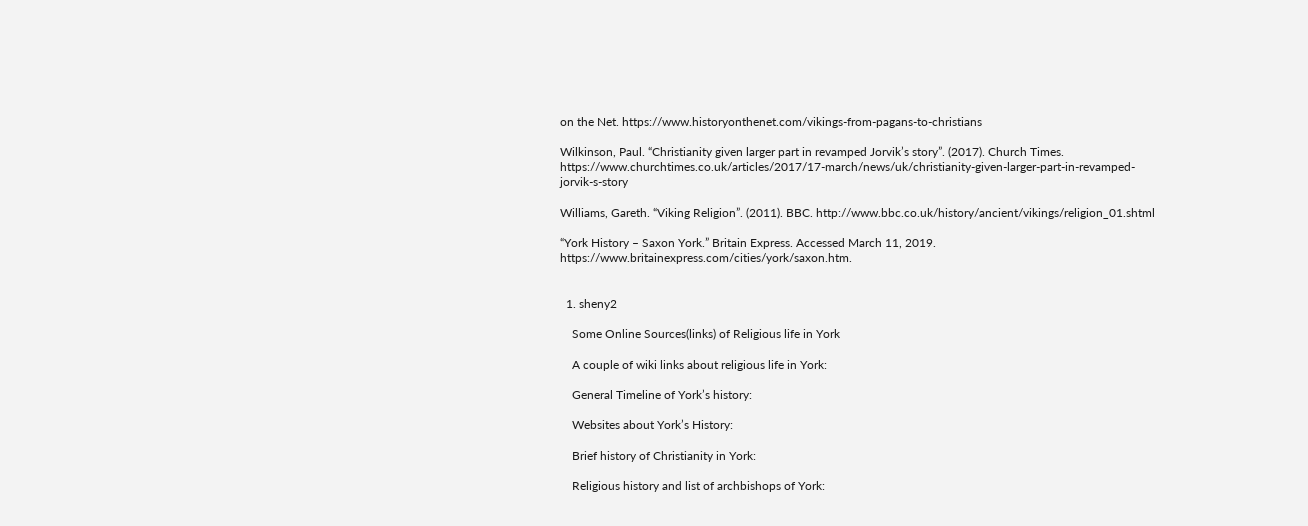on the Net. https://www.historyonthenet.com/vikings-from-pagans-to-christians

Wilkinson, Paul. “Christianity given larger part in revamped Jorvik’s story”. (2017). Church Times. https://www.churchtimes.co.uk/articles/2017/17-march/news/uk/christianity-given-larger-part-in-revamped-jorvik-s-story

Williams, Gareth. “Viking Religion”. (2011). BBC. http://www.bbc.co.uk/history/ancient/vikings/religion_01.shtml

“York History – Saxon York.” Britain Express. Accessed March 11, 2019. https://www.britainexpress.com/cities/york/saxon.htm.


  1. sheny2

    Some Online Sources(links) of Religious life in York

    A couple of wiki links about religious life in York:

    General Timeline of York’s history:

    Websites about York’s History:

    Brief history of Christianity in York:

    Religious history and list of archbishops of York: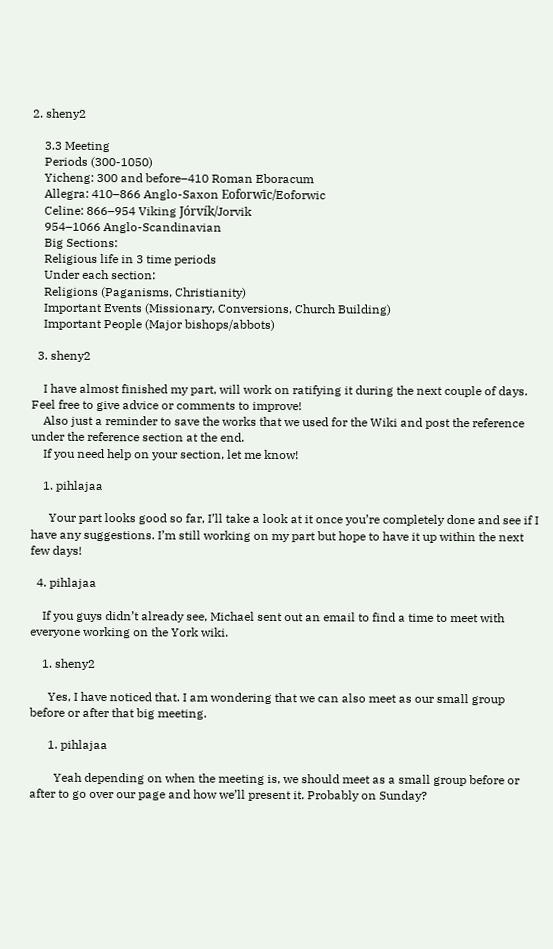2. sheny2

    3.3 Meeting
    Periods (300-1050)
    Yicheng: 300 and before–410 Roman Eboracum
    Allegra: 410–866 Anglo-Saxon Eoforwīc/Eoforwic
    Celine: 866–954 Viking Jórvík/Jorvik
    954–1066 Anglo-Scandinavian
    Big Sections:
    Religious life in 3 time periods
    Under each section:
    Religions (Paganisms, Christianity)
    Important Events (Missionary, Conversions, Church Building)
    Important People (Major bishops/abbots)

  3. sheny2

    I have almost finished my part, will work on ratifying it during the next couple of days. Feel free to give advice or comments to improve!
    Also just a reminder to save the works that we used for the Wiki and post the reference under the reference section at the end.
    If you need help on your section, let me know!

    1. pihlajaa

      Your part looks good so far, I’ll take a look at it once you’re completely done and see if I have any suggestions. I’m still working on my part but hope to have it up within the next few days!

  4. pihlajaa

    If you guys didn’t already see, Michael sent out an email to find a time to meet with everyone working on the York wiki.

    1. sheny2

      Yes, I have noticed that. I am wondering that we can also meet as our small group before or after that big meeting.

      1. pihlajaa

        Yeah depending on when the meeting is, we should meet as a small group before or after to go over our page and how we’ll present it. Probably on Sunday?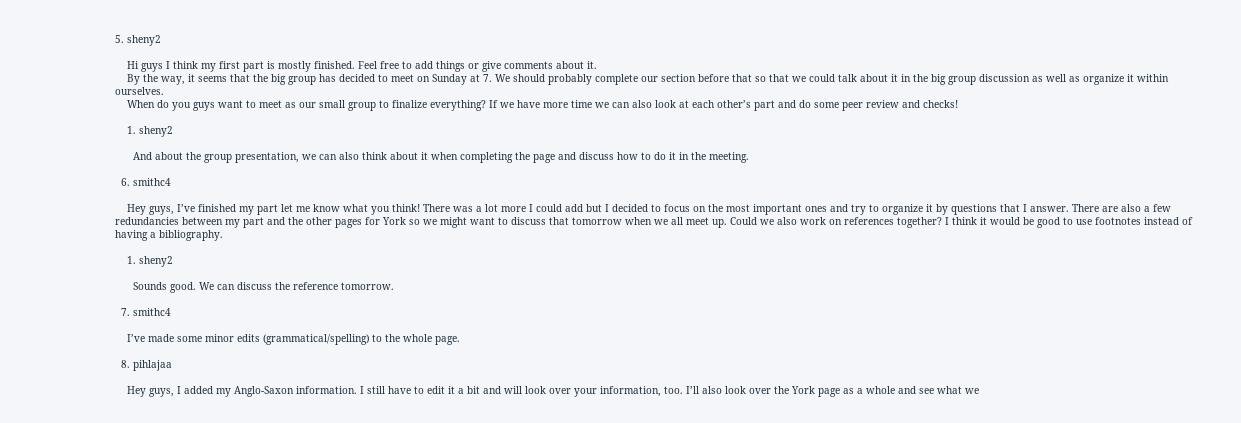5. sheny2

    Hi guys I think my first part is mostly finished. Feel free to add things or give comments about it.
    By the way, it seems that the big group has decided to meet on Sunday at 7. We should probably complete our section before that so that we could talk about it in the big group discussion as well as organize it within ourselves.
    When do you guys want to meet as our small group to finalize everything? If we have more time we can also look at each other’s part and do some peer review and checks!

    1. sheny2

      And about the group presentation, we can also think about it when completing the page and discuss how to do it in the meeting.

  6. smithc4

    Hey guys, I’ve finished my part let me know what you think! There was a lot more I could add but I decided to focus on the most important ones and try to organize it by questions that I answer. There are also a few redundancies between my part and the other pages for York so we might want to discuss that tomorrow when we all meet up. Could we also work on references together? I think it would be good to use footnotes instead of having a bibliography.

    1. sheny2

      Sounds good. We can discuss the reference tomorrow.

  7. smithc4

    I’ve made some minor edits (grammatical/spelling) to the whole page.

  8. pihlajaa

    Hey guys, I added my Anglo-Saxon information. I still have to edit it a bit and will look over your information, too. I’ll also look over the York page as a whole and see what we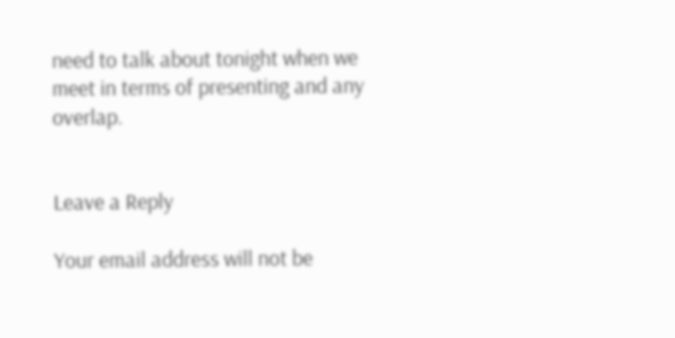need to talk about tonight when we meet in terms of presenting and any overlap.


Leave a Reply

Your email address will not be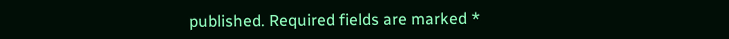published. Required fields are marked *